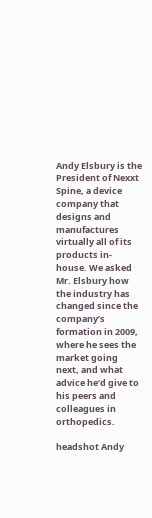Andy Elsbury is the President of Nexxt Spine, a device company that designs and manufactures virtually all of its products in-house. We asked Mr. Elsbury how the industry has changed since the company’s formation in 2009, where he sees the market going next, and what advice he’d give to his peers and colleagues in orthopedics.

headshot Andy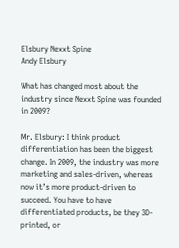Elsbury Nexxt Spine
Andy Elsbury

What has changed most about the industry since Nexxt Spine was founded in 2009?

Mr. Elsbury: I think product differentiation has been the biggest change. In 2009, the industry was more marketing and sales-driven, whereas now it’s more product-driven to succeed. You have to have differentiated products, be they 3D-printed, or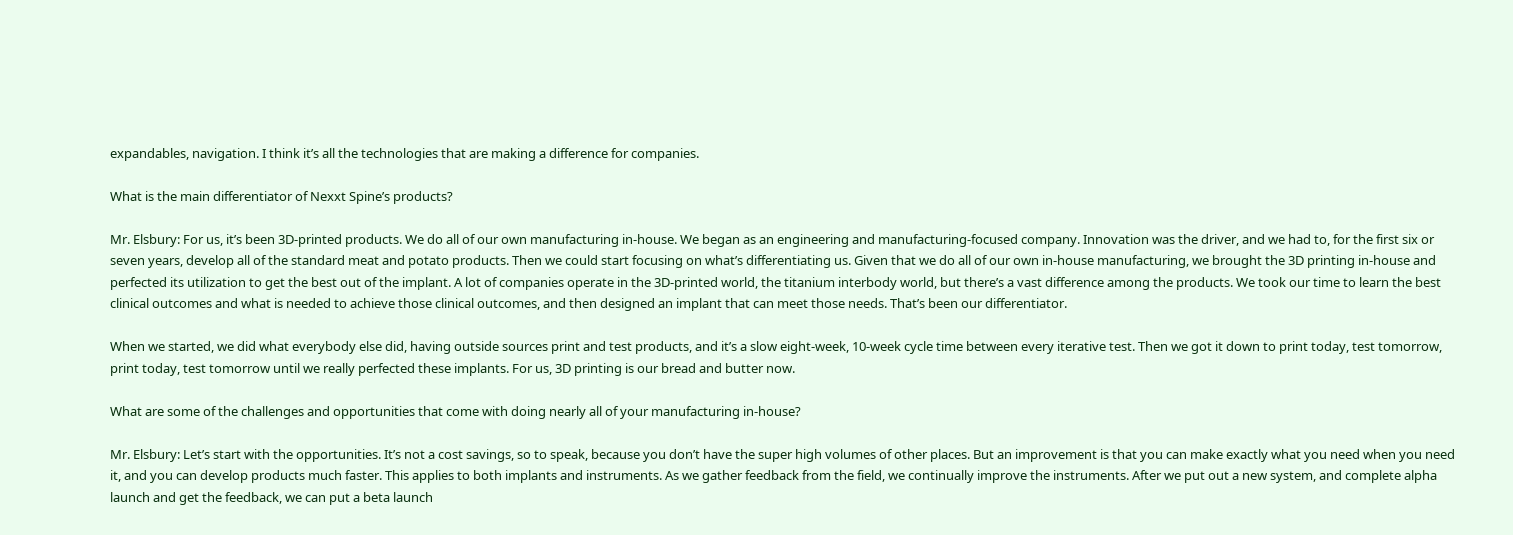expandables, navigation. I think it’s all the technologies that are making a difference for companies.

What is the main differentiator of Nexxt Spine’s products?

Mr. Elsbury: For us, it’s been 3D-printed products. We do all of our own manufacturing in-house. We began as an engineering and manufacturing-focused company. Innovation was the driver, and we had to, for the first six or seven years, develop all of the standard meat and potato products. Then we could start focusing on what’s differentiating us. Given that we do all of our own in-house manufacturing, we brought the 3D printing in-house and perfected its utilization to get the best out of the implant. A lot of companies operate in the 3D-printed world, the titanium interbody world, but there’s a vast difference among the products. We took our time to learn the best clinical outcomes and what is needed to achieve those clinical outcomes, and then designed an implant that can meet those needs. That’s been our differentiator.

When we started, we did what everybody else did, having outside sources print and test products, and it’s a slow eight-week, 10-week cycle time between every iterative test. Then we got it down to print today, test tomorrow, print today, test tomorrow until we really perfected these implants. For us, 3D printing is our bread and butter now.

What are some of the challenges and opportunities that come with doing nearly all of your manufacturing in-house?

Mr. Elsbury: Let’s start with the opportunities. It’s not a cost savings, so to speak, because you don’t have the super high volumes of other places. But an improvement is that you can make exactly what you need when you need it, and you can develop products much faster. This applies to both implants and instruments. As we gather feedback from the field, we continually improve the instruments. After we put out a new system, and complete alpha launch and get the feedback, we can put a beta launch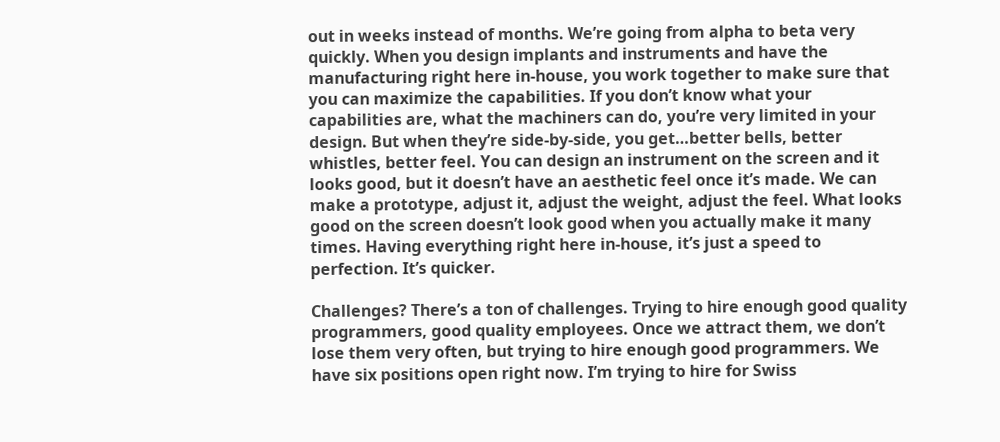out in weeks instead of months. We’re going from alpha to beta very quickly. When you design implants and instruments and have the manufacturing right here in-house, you work together to make sure that you can maximize the capabilities. If you don’t know what your capabilities are, what the machiners can do, you’re very limited in your design. But when they’re side-by-side, you get…better bells, better whistles, better feel. You can design an instrument on the screen and it looks good, but it doesn’t have an aesthetic feel once it’s made. We can make a prototype, adjust it, adjust the weight, adjust the feel. What looks good on the screen doesn’t look good when you actually make it many times. Having everything right here in-house, it’s just a speed to perfection. It’s quicker.

Challenges? There’s a ton of challenges. Trying to hire enough good quality programmers, good quality employees. Once we attract them, we don’t lose them very often, but trying to hire enough good programmers. We have six positions open right now. I’m trying to hire for Swiss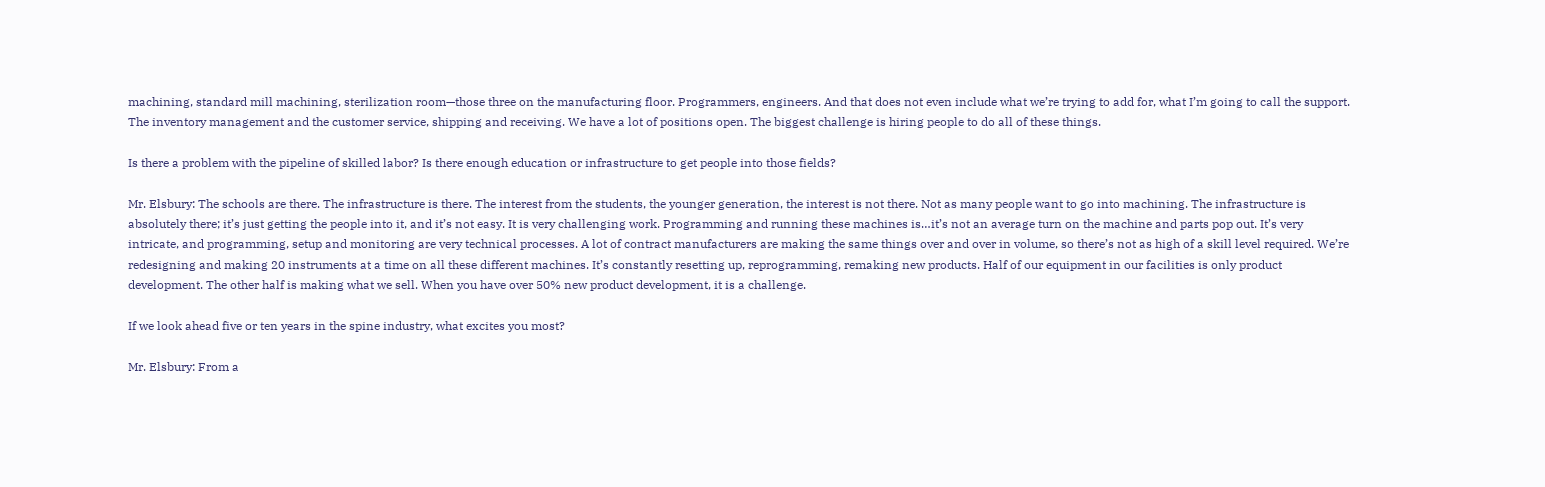machining, standard mill machining, sterilization room—those three on the manufacturing floor. Programmers, engineers. And that does not even include what we’re trying to add for, what I’m going to call the support. The inventory management and the customer service, shipping and receiving. We have a lot of positions open. The biggest challenge is hiring people to do all of these things.

Is there a problem with the pipeline of skilled labor? Is there enough education or infrastructure to get people into those fields?

Mr. Elsbury: The schools are there. The infrastructure is there. The interest from the students, the younger generation, the interest is not there. Not as many people want to go into machining. The infrastructure is absolutely there; it’s just getting the people into it, and it’s not easy. It is very challenging work. Programming and running these machines is…it’s not an average turn on the machine and parts pop out. It’s very intricate, and programming, setup and monitoring are very technical processes. A lot of contract manufacturers are making the same things over and over in volume, so there’s not as high of a skill level required. We’re redesigning and making 20 instruments at a time on all these different machines. It’s constantly resetting up, reprogramming, remaking new products. Half of our equipment in our facilities is only product development. The other half is making what we sell. When you have over 50% new product development, it is a challenge.

If we look ahead five or ten years in the spine industry, what excites you most?

Mr. Elsbury: From a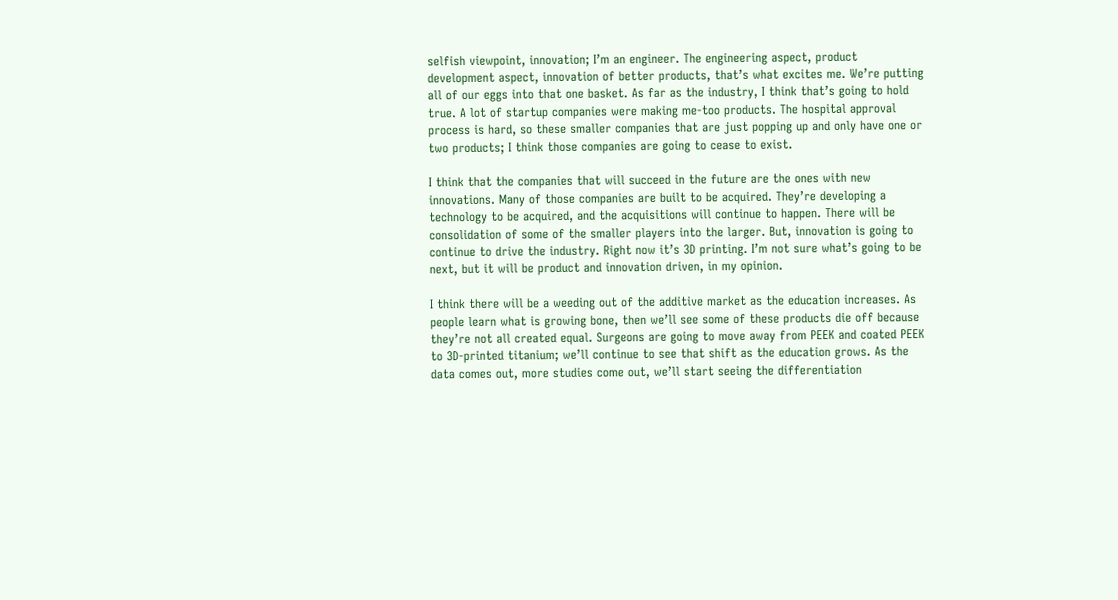selfish viewpoint, innovation; I’m an engineer. The engineering aspect, product development aspect, innovation of better products, that’s what excites me. We’re putting all of our eggs into that one basket. As far as the industry, I think that’s going to hold true. A lot of startup companies were making me-too products. The hospital approval process is hard, so these smaller companies that are just popping up and only have one or two products; I think those companies are going to cease to exist.

I think that the companies that will succeed in the future are the ones with new innovations. Many of those companies are built to be acquired. They’re developing a technology to be acquired, and the acquisitions will continue to happen. There will be consolidation of some of the smaller players into the larger. But, innovation is going to continue to drive the industry. Right now it’s 3D printing. I’m not sure what’s going to be next, but it will be product and innovation driven, in my opinion.

I think there will be a weeding out of the additive market as the education increases. As people learn what is growing bone, then we’ll see some of these products die off because they’re not all created equal. Surgeons are going to move away from PEEK and coated PEEK to 3D-printed titanium; we’ll continue to see that shift as the education grows. As the data comes out, more studies come out, we’ll start seeing the differentiation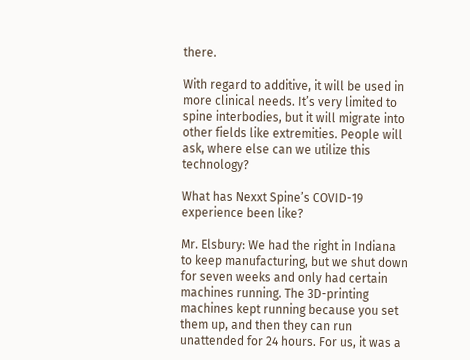there.

With regard to additive, it will be used in more clinical needs. It’s very limited to spine interbodies, but it will migrate into other fields like extremities. People will ask, where else can we utilize this technology?

What has Nexxt Spine’s COVID-19 experience been like?

Mr. Elsbury: We had the right in Indiana to keep manufacturing, but we shut down for seven weeks and only had certain machines running. The 3D-printing machines kept running because you set them up, and then they can run unattended for 24 hours. For us, it was a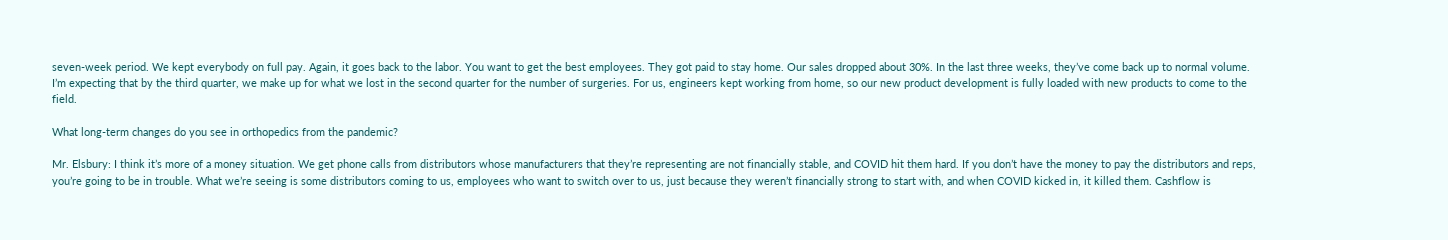seven-week period. We kept everybody on full pay. Again, it goes back to the labor. You want to get the best employees. They got paid to stay home. Our sales dropped about 30%. In the last three weeks, they’ve come back up to normal volume. I’m expecting that by the third quarter, we make up for what we lost in the second quarter for the number of surgeries. For us, engineers kept working from home, so our new product development is fully loaded with new products to come to the field.

What long-term changes do you see in orthopedics from the pandemic?

Mr. Elsbury: I think it’s more of a money situation. We get phone calls from distributors whose manufacturers that they’re representing are not financially stable, and COVID hit them hard. If you don’t have the money to pay the distributors and reps, you’re going to be in trouble. What we’re seeing is some distributors coming to us, employees who want to switch over to us, just because they weren’t financially strong to start with, and when COVID kicked in, it killed them. Cashflow is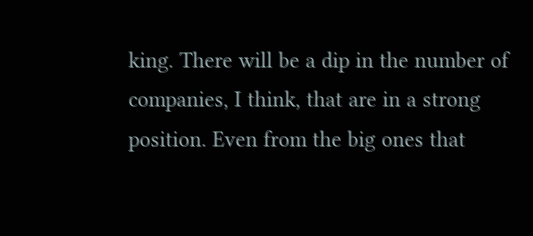king. There will be a dip in the number of companies, I think, that are in a strong position. Even from the big ones that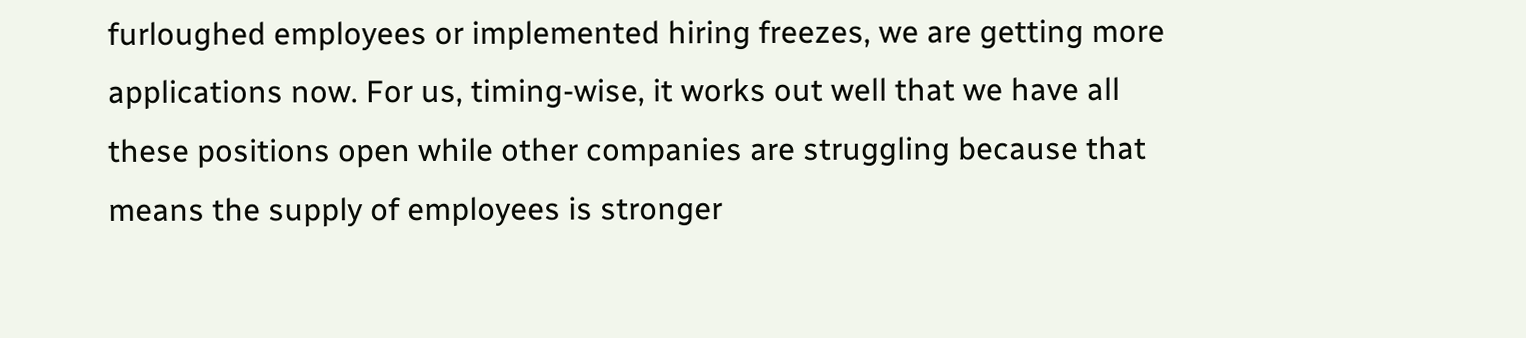furloughed employees or implemented hiring freezes, we are getting more applications now. For us, timing-wise, it works out well that we have all these positions open while other companies are struggling because that means the supply of employees is stronger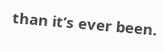than it’s ever been.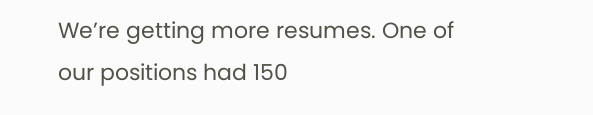We’re getting more resumes. One of our positions had 150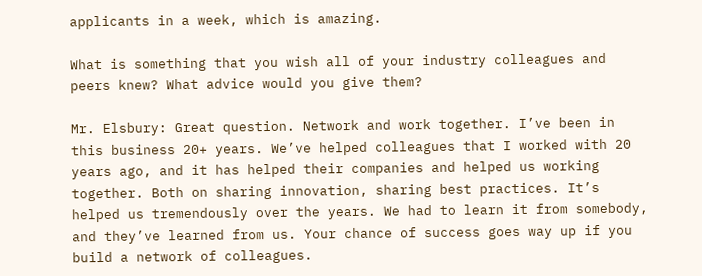applicants in a week, which is amazing.

What is something that you wish all of your industry colleagues and peers knew? What advice would you give them?

Mr. Elsbury: Great question. Network and work together. I’ve been in this business 20+ years. We’ve helped colleagues that I worked with 20 years ago, and it has helped their companies and helped us working together. Both on sharing innovation, sharing best practices. It’s helped us tremendously over the years. We had to learn it from somebody, and they’ve learned from us. Your chance of success goes way up if you build a network of colleagues.